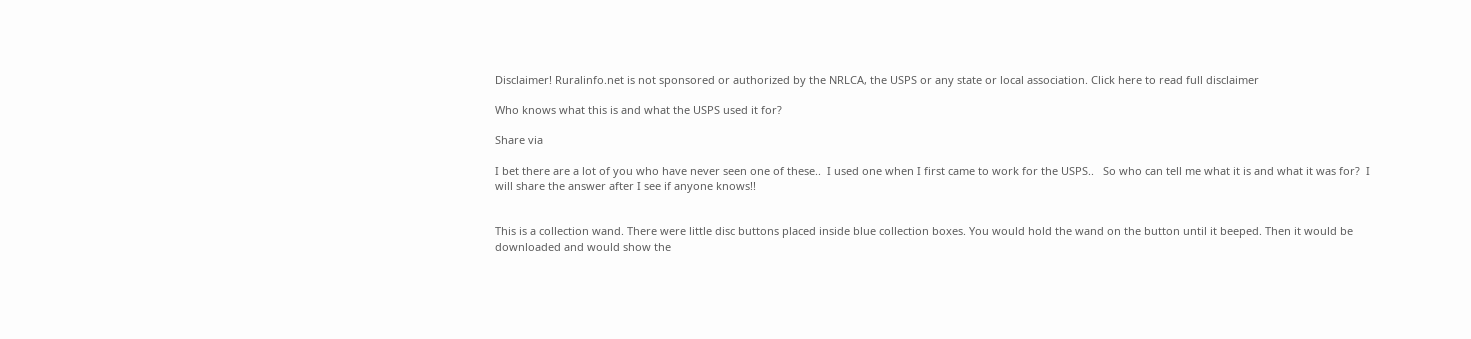Disclaimer! Ruralinfo.net is not sponsored or authorized by the NRLCA, the USPS or any state or local association. Click here to read full disclaimer

Who knows what this is and what the USPS used it for?

Share via

I bet there are a lot of you who have never seen one of these..  I used one when I first came to work for the USPS..   So who can tell me what it is and what it was for?  I will share the answer after I see if anyone knows!!


This is a collection wand. There were little disc buttons placed inside blue collection boxes. You would hold the wand on the button until it beeped. Then it would be downloaded and would show the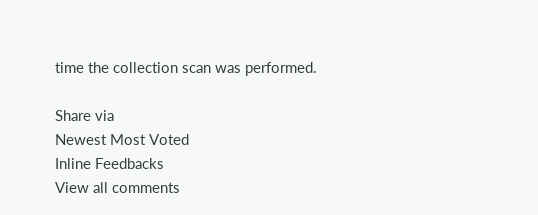time the collection scan was performed.

Share via
Newest Most Voted
Inline Feedbacks
View all comments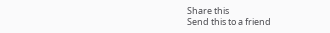Share this
Send this to a friend